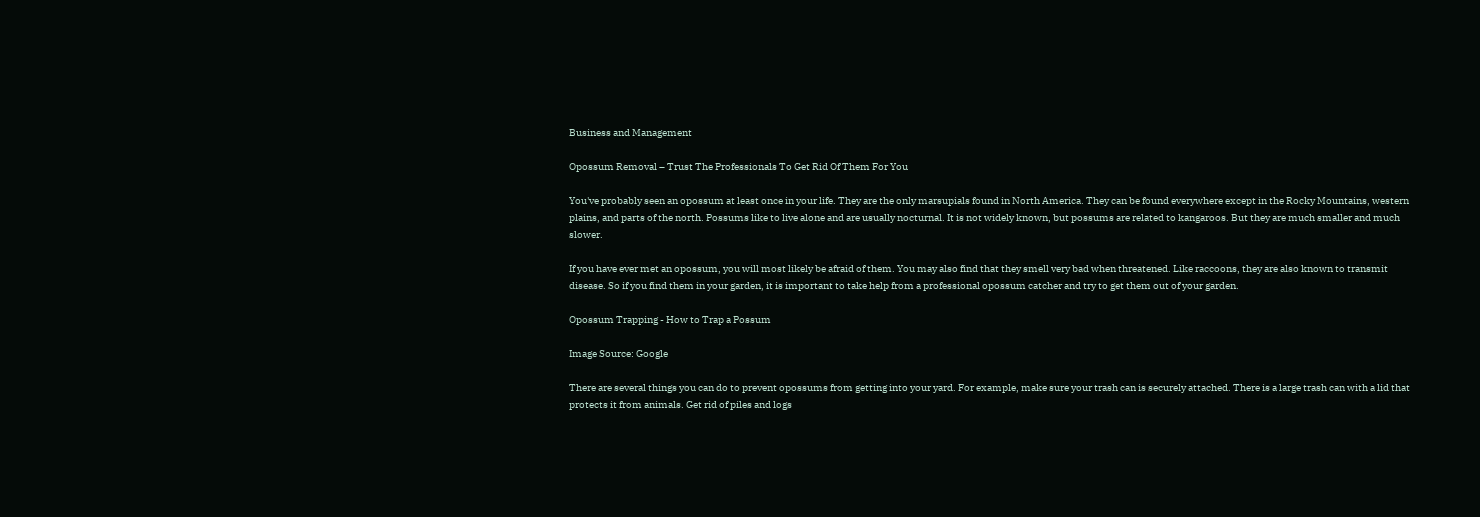Business and Management

Opossum Removal – Trust The Professionals To Get Rid Of Them For You

You've probably seen an opossum at least once in your life. They are the only marsupials found in North America. They can be found everywhere except in the Rocky Mountains, western plains, and parts of the north. Possums like to live alone and are usually nocturnal. It is not widely known, but possums are related to kangaroos. But they are much smaller and much slower.

If you have ever met an opossum, you will most likely be afraid of them. You may also find that they smell very bad when threatened. Like raccoons, they are also known to transmit disease. So if you find them in your garden, it is important to take help from a professional opossum catcher and try to get them out of your garden.

Opossum Trapping - How to Trap a Possum

Image Source: Google

There are several things you can do to prevent opossums from getting into your yard. For example, make sure your trash can is securely attached. There is a large trash can with a lid that protects it from animals. Get rid of piles and logs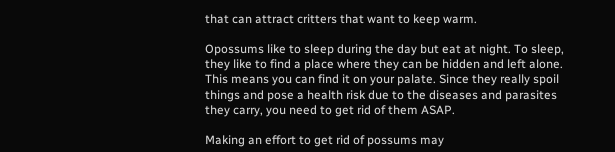that can attract critters that want to keep warm.

Opossums like to sleep during the day but eat at night. To sleep, they like to find a place where they can be hidden and left alone. This means you can find it on your palate. Since they really spoil things and pose a health risk due to the diseases and parasites they carry, you need to get rid of them ASAP.

Making an effort to get rid of possums may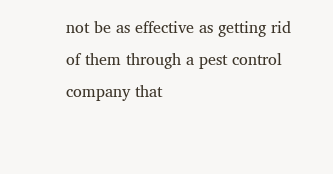not be as effective as getting rid of them through a pest control company that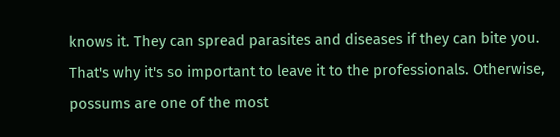knows it. They can spread parasites and diseases if they can bite you. That's why it's so important to leave it to the professionals. Otherwise, possums are one of the most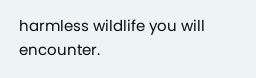harmless wildlife you will encounter.